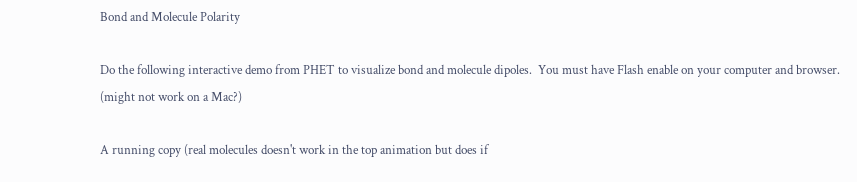Bond and Molecule Polarity

Do the following interactive demo from PHET to visualize bond and molecule dipoles.  You must have Flash enable on your computer and browser.  (might not work on a Mac?)

A running copy (real molecules doesn't work in the top animation but does if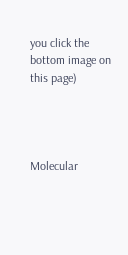you click the bottom image on this page)




Molecular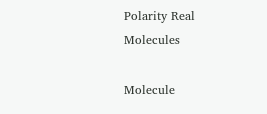Polarity Real Molecules

Molecule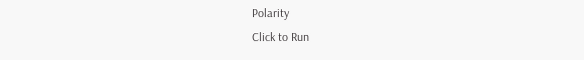Polarity
Click to Run